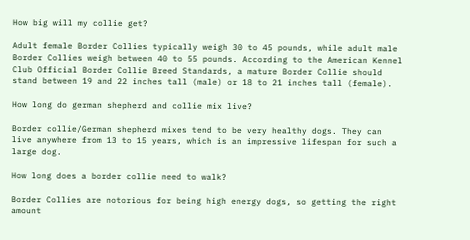How big will my collie get?

Adult female Border Collies typically weigh 30 to 45 pounds, while adult male Border Collies weigh between 40 to 55 pounds. According to the American Kennel Club Official Border Collie Breed Standards, a mature Border Collie should stand between 19 and 22 inches tall (male) or 18 to 21 inches tall (female).

How long do german shepherd and collie mix live?

Border collie/German shepherd mixes tend to be very healthy dogs. They can live anywhere from 13 to 15 years, which is an impressive lifespan for such a large dog.

How long does a border collie need to walk?

Border Collies are notorious for being high energy dogs, so getting the right amount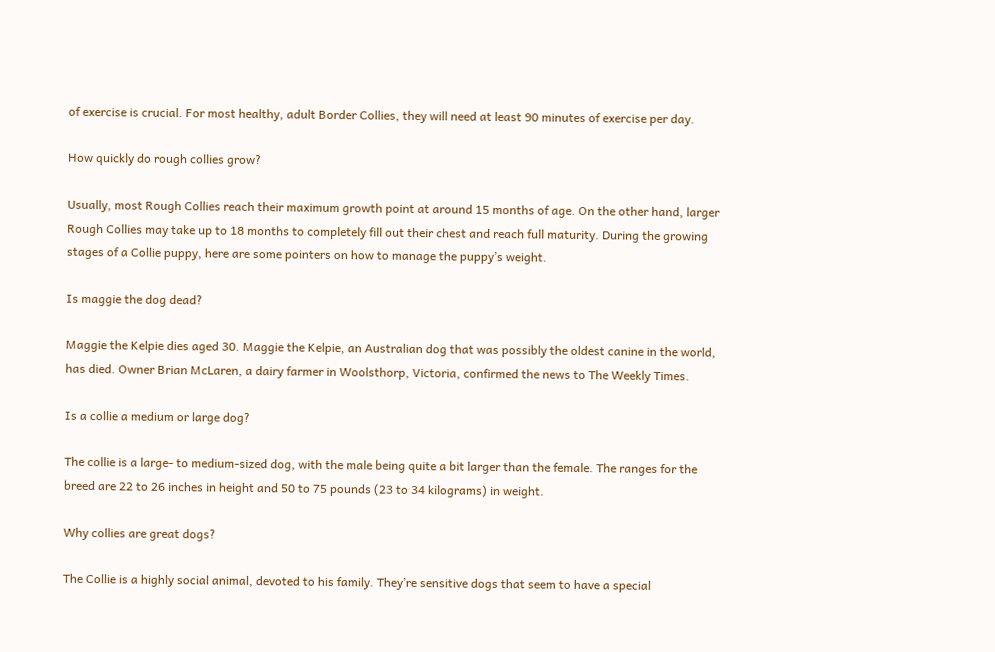of exercise is crucial. For most healthy, adult Border Collies, they will need at least 90 minutes of exercise per day.

How quickly do rough collies grow?

Usually, most Rough Collies reach their maximum growth point at around 15 months of age. On the other hand, larger Rough Collies may take up to 18 months to completely fill out their chest and reach full maturity. During the growing stages of a Collie puppy, here are some pointers on how to manage the puppy’s weight.

Is maggie the dog dead?

Maggie the Kelpie dies aged 30. Maggie the Kelpie, an Australian dog that was possibly the oldest canine in the world, has died. Owner Brian McLaren, a dairy farmer in Woolsthorp, Victoria, confirmed the news to The Weekly Times.

Is a collie a medium or large dog?

The collie is a large- to medium-sized dog, with the male being quite a bit larger than the female. The ranges for the breed are 22 to 26 inches in height and 50 to 75 pounds (23 to 34 kilograms) in weight.

Why collies are great dogs?

The Collie is a highly social animal, devoted to his family. They’re sensitive dogs that seem to have a special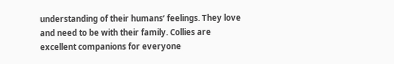understanding of their humans’ feelings. They love and need to be with their family. Collies are excellent companions for everyone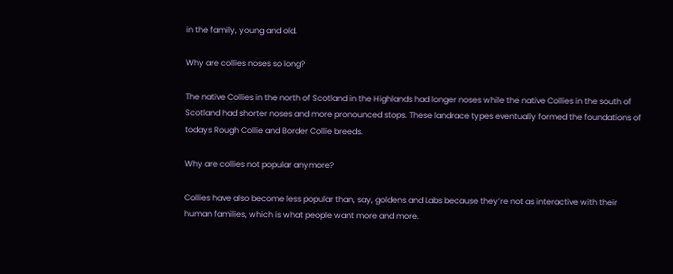in the family, young and old.

Why are collies noses so long?

The native Collies in the north of Scotland in the Highlands had longer noses while the native Collies in the south of Scotland had shorter noses and more pronounced stops. These landrace types eventually formed the foundations of todays Rough Collie and Border Collie breeds.

Why are collies not popular anymore?

Collies have also become less popular than, say, goldens and Labs because they’re not as interactive with their human families, which is what people want more and more.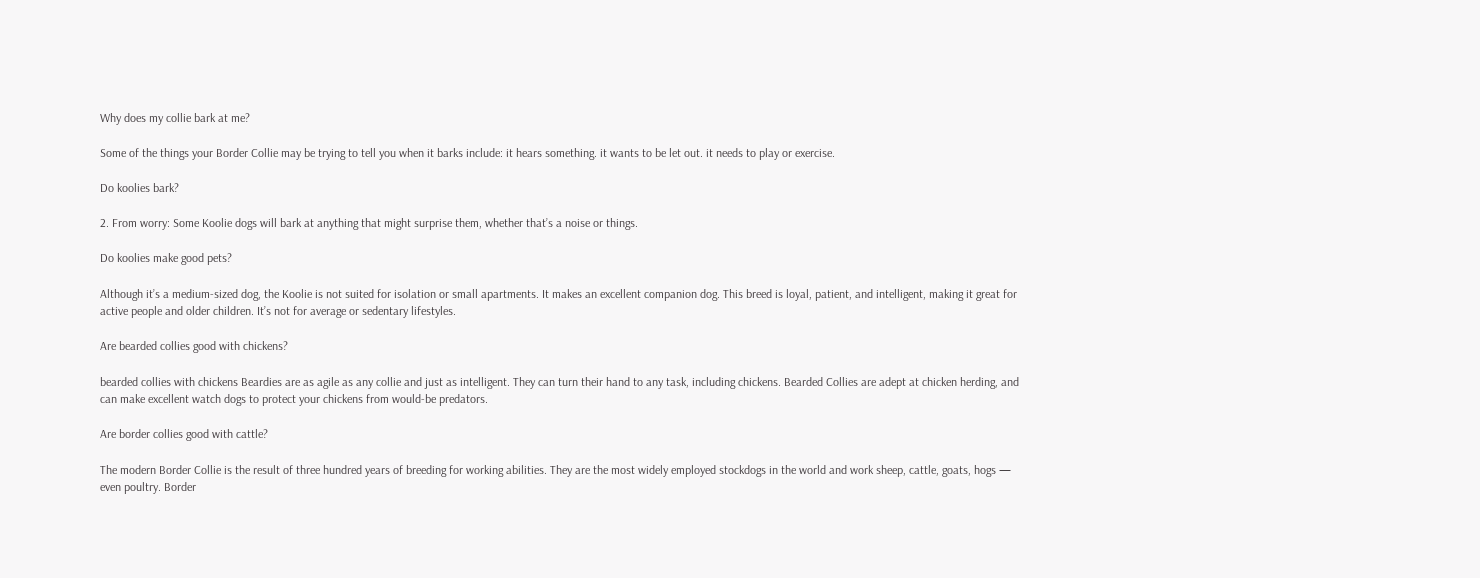Why does my collie bark at me?

Some of the things your Border Collie may be trying to tell you when it barks include: it hears something. it wants to be let out. it needs to play or exercise.

Do koolies bark?

2. From worry: Some Koolie dogs will bark at anything that might surprise them, whether that’s a noise or things.

Do koolies make good pets?

Although it’s a medium-sized dog, the Koolie is not suited for isolation or small apartments. It makes an excellent companion dog. This breed is loyal, patient, and intelligent, making it great for active people and older children. It’s not for average or sedentary lifestyles.

Are bearded collies good with chickens?

bearded collies with chickens Beardies are as agile as any collie and just as intelligent. They can turn their hand to any task, including chickens. Bearded Collies are adept at chicken herding, and can make excellent watch dogs to protect your chickens from would-be predators.

Are border collies good with cattle?

The modern Border Collie is the result of three hundred years of breeding for working abilities. They are the most widely employed stockdogs in the world and work sheep, cattle, goats, hogs — even poultry. Border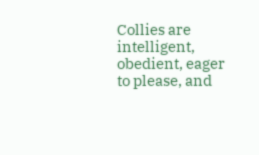Collies are intelligent, obedient, eager to please, and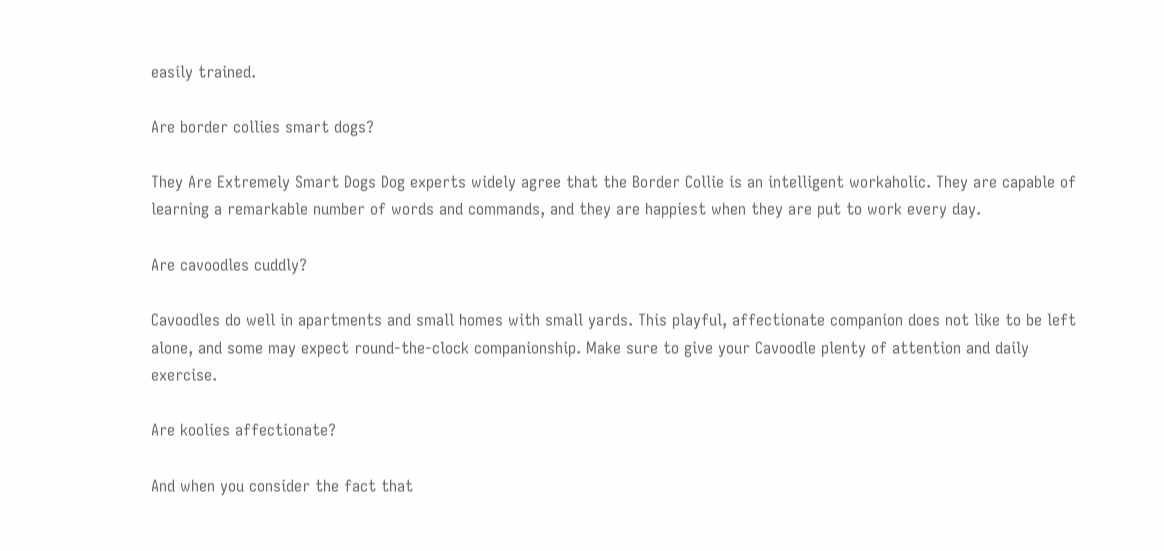easily trained.

Are border collies smart dogs?

They Are Extremely Smart Dogs Dog experts widely agree that the Border Collie is an intelligent workaholic. They are capable of learning a remarkable number of words and commands, and they are happiest when they are put to work every day.

Are cavoodles cuddly?

Cavoodles do well in apartments and small homes with small yards. This playful, affectionate companion does not like to be left alone, and some may expect round-the-clock companionship. Make sure to give your Cavoodle plenty of attention and daily exercise.

Are koolies affectionate?

And when you consider the fact that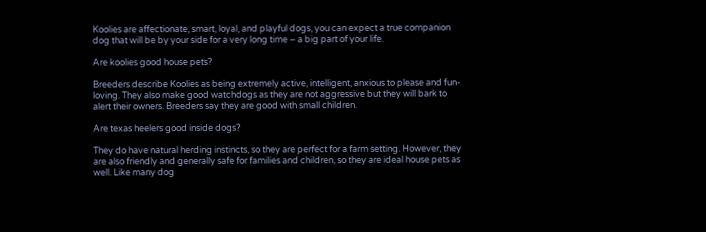Koolies are affectionate, smart, loyal, and playful dogs, you can expect a true companion dog that will be by your side for a very long time – a big part of your life.

Are koolies good house pets?

Breeders describe Koolies as being extremely active, intelligent, anxious to please and fun-loving. They also make good watchdogs as they are not aggressive but they will bark to alert their owners. Breeders say they are good with small children.

Are texas heelers good inside dogs?

They do have natural herding instincts, so they are perfect for a farm setting. However, they are also friendly and generally safe for families and children, so they are ideal house pets as well. Like many dog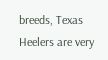breeds, Texas Heelers are very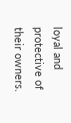loyal and protective of their owners.